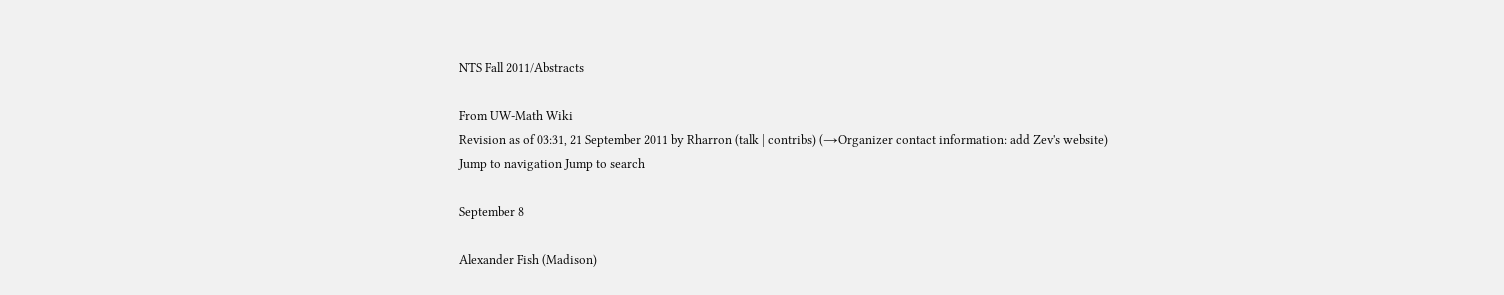NTS Fall 2011/Abstracts

From UW-Math Wiki
Revision as of 03:31, 21 September 2011 by Rharron (talk | contribs) (→Organizer contact information: add Zev's website)
Jump to navigation Jump to search

September 8

Alexander Fish (Madison)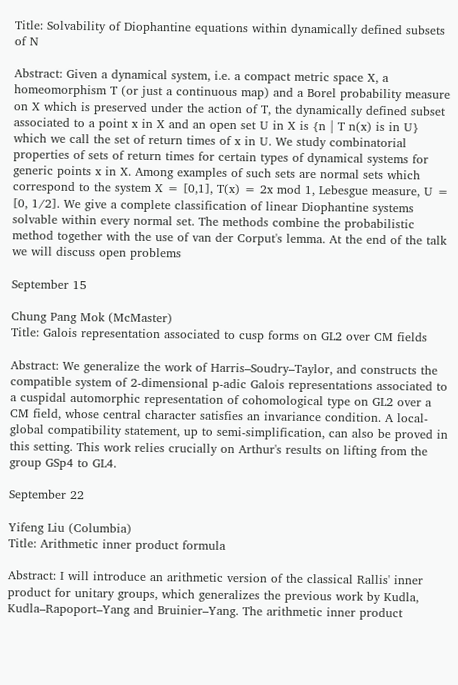Title: Solvability of Diophantine equations within dynamically defined subsets of N

Abstract: Given a dynamical system, i.e. a compact metric space X, a homeomorphism T (or just a continuous map) and a Borel probability measure on X which is preserved under the action of T, the dynamically defined subset associated to a point x in X and an open set U in X is {n | T n(x) is in U} which we call the set of return times of x in U. We study combinatorial properties of sets of return times for certain types of dynamical systems for generic points x in X. Among examples of such sets are normal sets which correspond to the system X = [0,1], T(x) = 2x mod 1, Lebesgue measure, U = [0, 1/2]. We give a complete classification of linear Diophantine systems solvable within every normal set. The methods combine the probabilistic method together with the use of van der Corput's lemma. At the end of the talk we will discuss open problems

September 15

Chung Pang Mok (McMaster)
Title: Galois representation associated to cusp forms on GL2 over CM fields

Abstract: We generalize the work of Harris–Soudry–Taylor, and constructs the compatible system of 2-dimensional p-adic Galois representations associated to a cuspidal automorphic representation of cohomological type on GL2 over a CM field, whose central character satisfies an invariance condition. A local-global compatibility statement, up to semi-simplification, can also be proved in this setting. This work relies crucially on Arthur's results on lifting from the group GSp4 to GL4.

September 22

Yifeng Liu (Columbia)
Title: Arithmetic inner product formula

Abstract: I will introduce an arithmetic version of the classical Rallis' inner product for unitary groups, which generalizes the previous work by Kudla, Kudla–Rapoport–Yang and Bruinier–Yang. The arithmetic inner product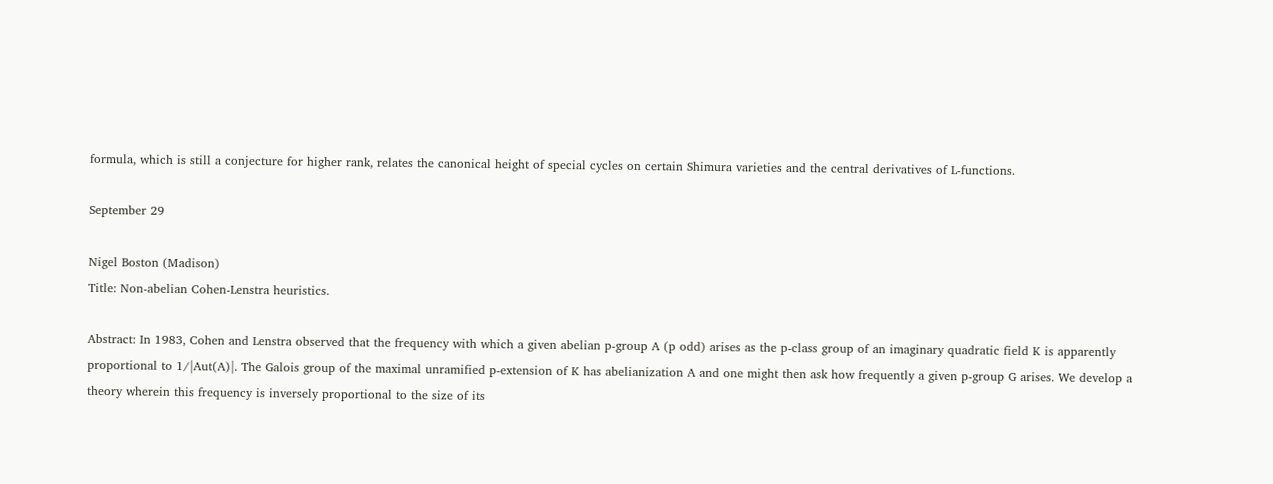formula, which is still a conjecture for higher rank, relates the canonical height of special cycles on certain Shimura varieties and the central derivatives of L-functions.

September 29

Nigel Boston (Madison)
Title: Non-abelian Cohen-Lenstra heuristics.

Abstract: In 1983, Cohen and Lenstra observed that the frequency with which a given abelian p-group A (p odd) arises as the p-class group of an imaginary quadratic field K is apparently proportional to 1/|Aut(A)|. The Galois group of the maximal unramified p-extension of K has abelianization A and one might then ask how frequently a given p-group G arises. We develop a theory wherein this frequency is inversely proportional to the size of its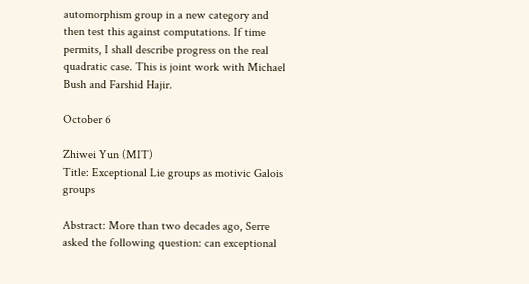automorphism group in a new category and then test this against computations. If time permits, I shall describe progress on the real quadratic case. This is joint work with Michael Bush and Farshid Hajir.

October 6

Zhiwei Yun (MIT)
Title: Exceptional Lie groups as motivic Galois groups

Abstract: More than two decades ago, Serre asked the following question: can exceptional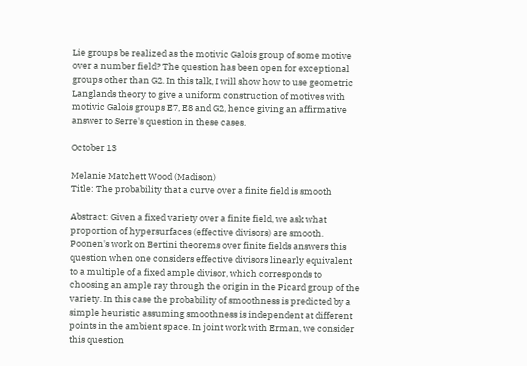Lie groups be realized as the motivic Galois group of some motive over a number field? The question has been open for exceptional groups other than G2. In this talk, I will show how to use geometric Langlands theory to give a uniform construction of motives with motivic Galois groups E7, E8 and G2, hence giving an affirmative answer to Serre's question in these cases.

October 13

Melanie Matchett Wood (Madison)
Title: The probability that a curve over a finite field is smooth

Abstract: Given a fixed variety over a finite field, we ask what proportion of hypersurfaces (effective divisors) are smooth. Poonen's work on Bertini theorems over finite fields answers this question when one considers effective divisors linearly equivalent to a multiple of a fixed ample divisor, which corresponds to choosing an ample ray through the origin in the Picard group of the variety. In this case the probability of smoothness is predicted by a simple heuristic assuming smoothness is independent at different points in the ambient space. In joint work with Erman, we consider this question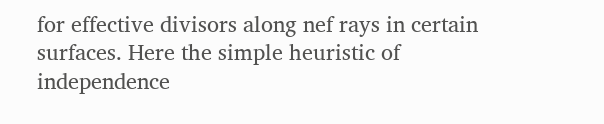for effective divisors along nef rays in certain surfaces. Here the simple heuristic of independence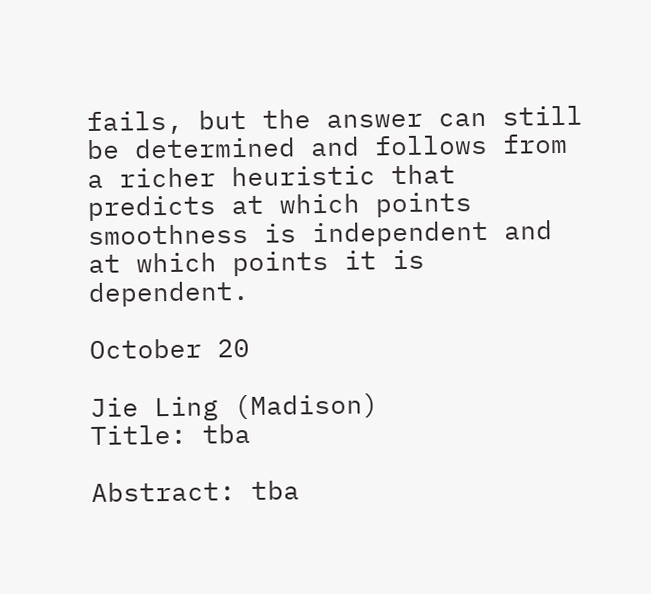fails, but the answer can still be determined and follows from a richer heuristic that predicts at which points smoothness is independent and at which points it is dependent.

October 20

Jie Ling (Madison)
Title: tba

Abstract: tba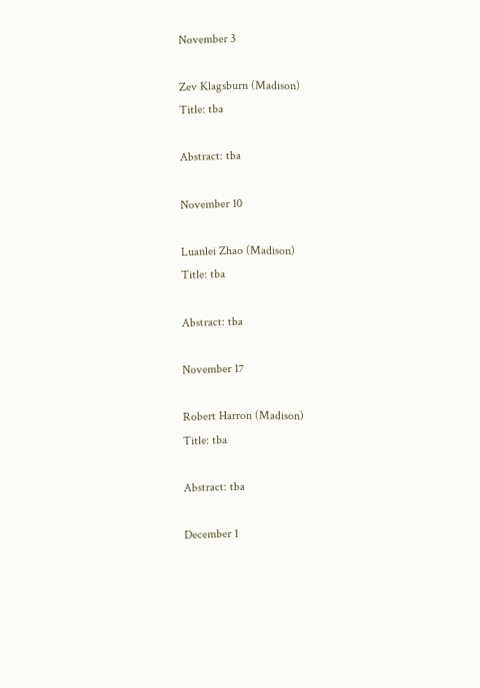November 3

Zev Klagsburn (Madison)
Title: tba

Abstract: tba

November 10

Luanlei Zhao (Madison)
Title: tba

Abstract: tba

November 17

Robert Harron (Madison)
Title: tba

Abstract: tba

December 1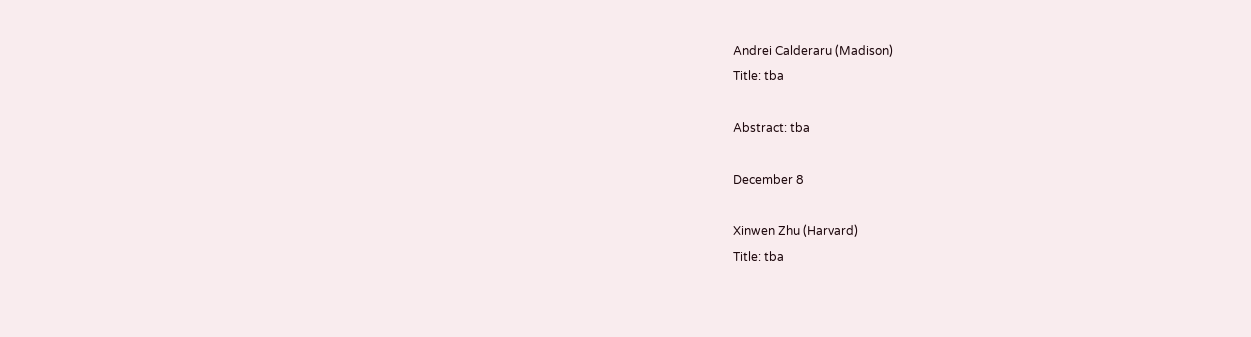Andrei Calderaru (Madison)
Title: tba

Abstract: tba

December 8

Xinwen Zhu (Harvard)
Title: tba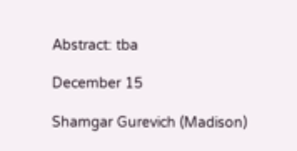Abstract: tba

December 15

Shamgar Gurevich (Madison)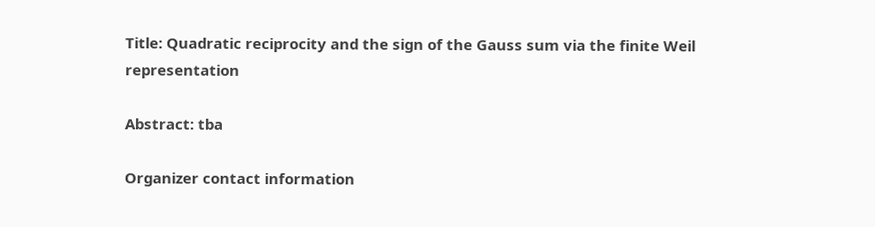Title: Quadratic reciprocity and the sign of the Gauss sum via the finite Weil representation

Abstract: tba

Organizer contact information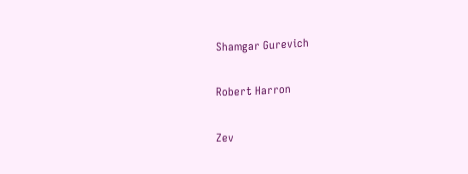Shamgar Gurevich

Robert Harron

Zev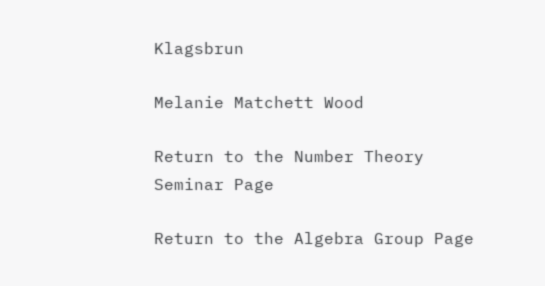Klagsbrun

Melanie Matchett Wood

Return to the Number Theory Seminar Page

Return to the Algebra Group Page